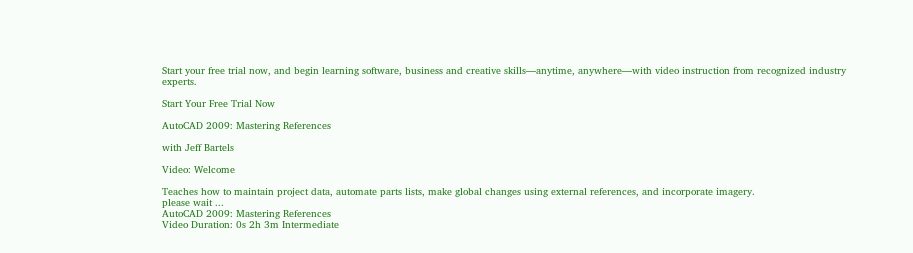Start your free trial now, and begin learning software, business and creative skills—anytime, anywhere—with video instruction from recognized industry experts.

Start Your Free Trial Now

AutoCAD 2009: Mastering References

with Jeff Bartels

Video: Welcome

Teaches how to maintain project data, automate parts lists, make global changes using external references, and incorporate imagery.
please wait ...
AutoCAD 2009: Mastering References
Video Duration: 0s 2h 3m Intermediate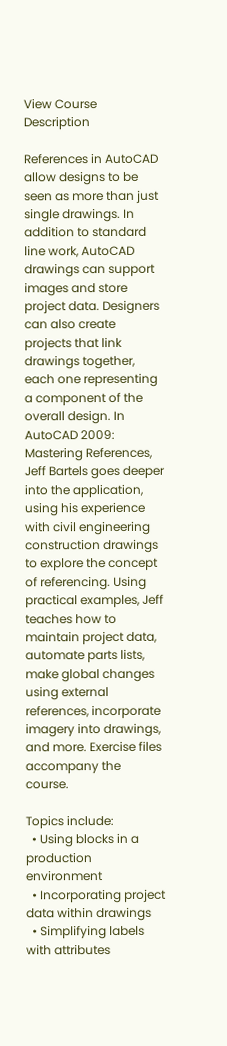View Course Description

References in AutoCAD allow designs to be seen as more than just single drawings. In addition to standard line work, AutoCAD drawings can support images and store project data. Designers can also create projects that link drawings together, each one representing a component of the overall design. In AutoCAD 2009: Mastering References, Jeff Bartels goes deeper into the application, using his experience with civil engineering construction drawings to explore the concept of referencing. Using practical examples, Jeff teaches how to maintain project data, automate parts lists, make global changes using external references, incorporate imagery into drawings, and more. Exercise files accompany the course.

Topics include:
  • Using blocks in a production environment
  • Incorporating project data within drawings
  • Simplifying labels with attributes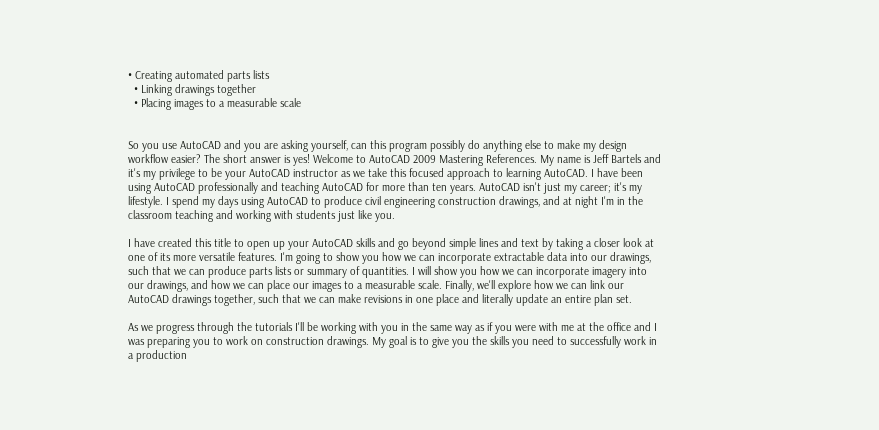• Creating automated parts lists
  • Linking drawings together
  • Placing images to a measurable scale


So you use AutoCAD and you are asking yourself, can this program possibly do anything else to make my design workflow easier? The short answer is yes! Welcome to AutoCAD 2009 Mastering References. My name is Jeff Bartels and it's my privilege to be your AutoCAD instructor as we take this focused approach to learning AutoCAD. I have been using AutoCAD professionally and teaching AutoCAD for more than ten years. AutoCAD isn't just my career; it's my lifestyle. I spend my days using AutoCAD to produce civil engineering construction drawings, and at night I'm in the classroom teaching and working with students just like you.

I have created this title to open up your AutoCAD skills and go beyond simple lines and text by taking a closer look at one of its more versatile features. I'm going to show you how we can incorporate extractable data into our drawings, such that we can produce parts lists or summary of quantities. I will show you how we can incorporate imagery into our drawings, and how we can place our images to a measurable scale. Finally, we'll explore how we can link our AutoCAD drawings together, such that we can make revisions in one place and literally update an entire plan set.

As we progress through the tutorials I'll be working with you in the same way as if you were with me at the office and I was preparing you to work on construction drawings. My goal is to give you the skills you need to successfully work in a production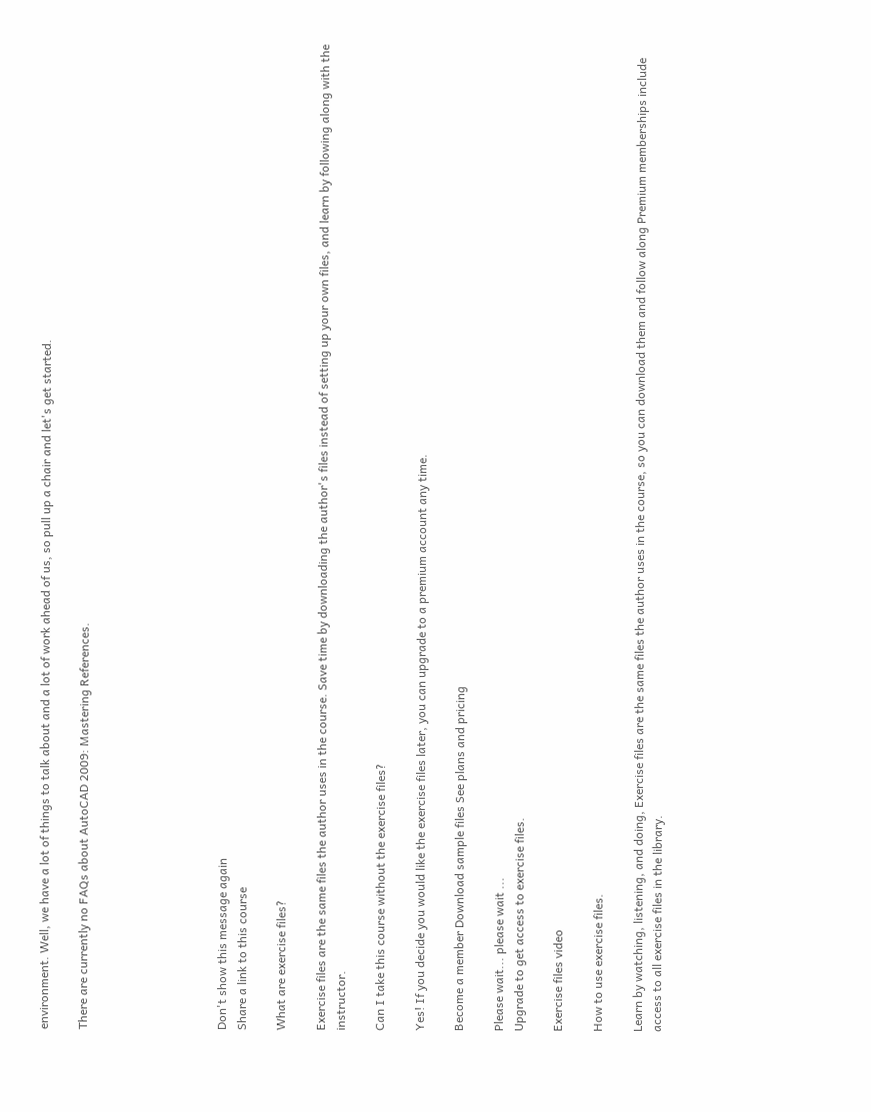environment. Well, we have a lot of things to talk about and a lot of work ahead of us, so pull up a chair and let's get started.

There are currently no FAQs about AutoCAD 2009: Mastering References.






Don't show this message again
Share a link to this course

What are exercise files?

Exercise files are the same files the author uses in the course. Save time by downloading the author's files instead of setting up your own files, and learn by following along with the instructor.

Can I take this course without the exercise files?

Yes! If you decide you would like the exercise files later, you can upgrade to a premium account any time.

Become a member Download sample files See plans and pricing

Please wait... please wait ...
Upgrade to get access to exercise files.

Exercise files video

How to use exercise files.

Learn by watching, listening, and doing, Exercise files are the same files the author uses in the course, so you can download them and follow along Premium memberships include access to all exercise files in the library.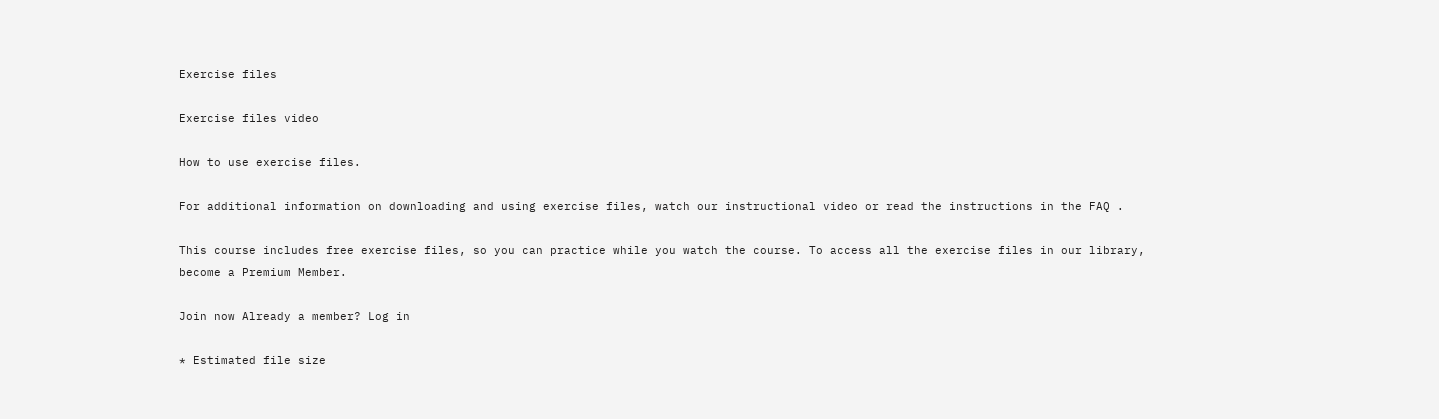Exercise files

Exercise files video

How to use exercise files.

For additional information on downloading and using exercise files, watch our instructional video or read the instructions in the FAQ .

This course includes free exercise files, so you can practice while you watch the course. To access all the exercise files in our library, become a Premium Member.

Join now Already a member? Log in

* Estimated file size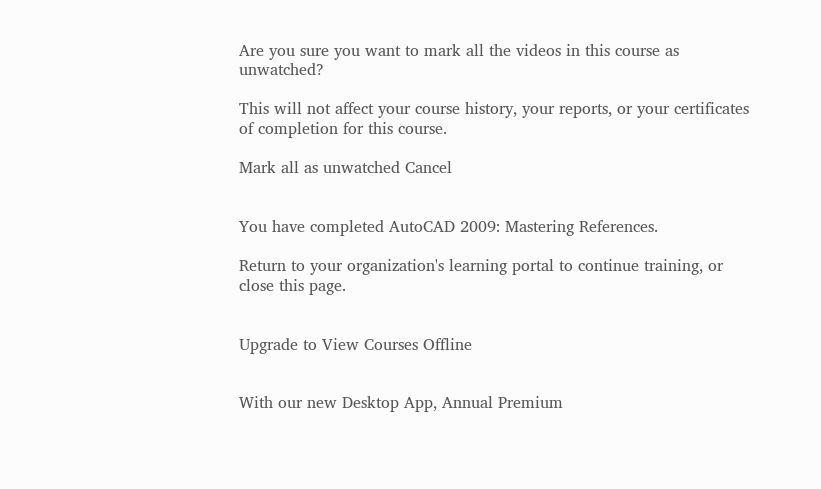Are you sure you want to mark all the videos in this course as unwatched?

This will not affect your course history, your reports, or your certificates of completion for this course.

Mark all as unwatched Cancel


You have completed AutoCAD 2009: Mastering References.

Return to your organization's learning portal to continue training, or close this page.


Upgrade to View Courses Offline


With our new Desktop App, Annual Premium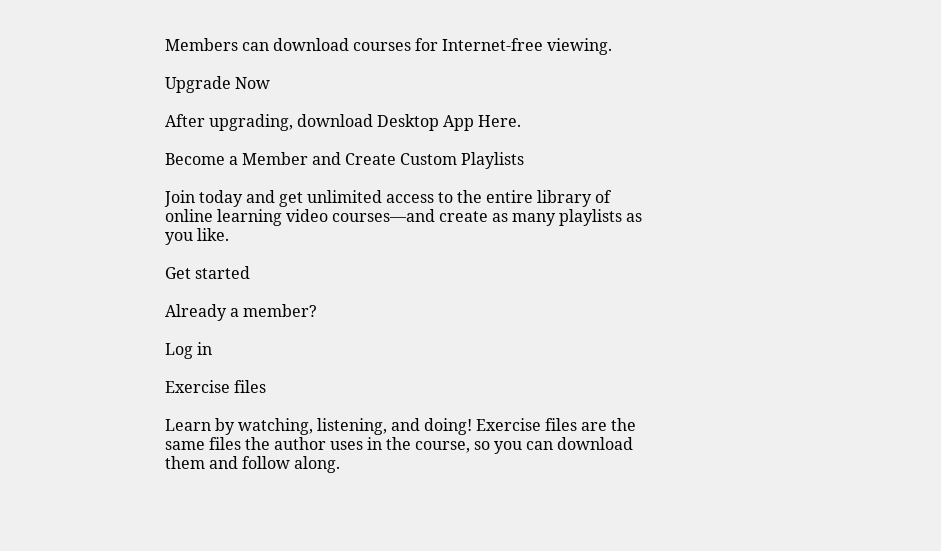Members can download courses for Internet-free viewing.

Upgrade Now

After upgrading, download Desktop App Here.

Become a Member and Create Custom Playlists

Join today and get unlimited access to the entire library of online learning video courses—and create as many playlists as you like.

Get started

Already a member?

Log in

Exercise files

Learn by watching, listening, and doing! Exercise files are the same files the author uses in the course, so you can download them and follow along.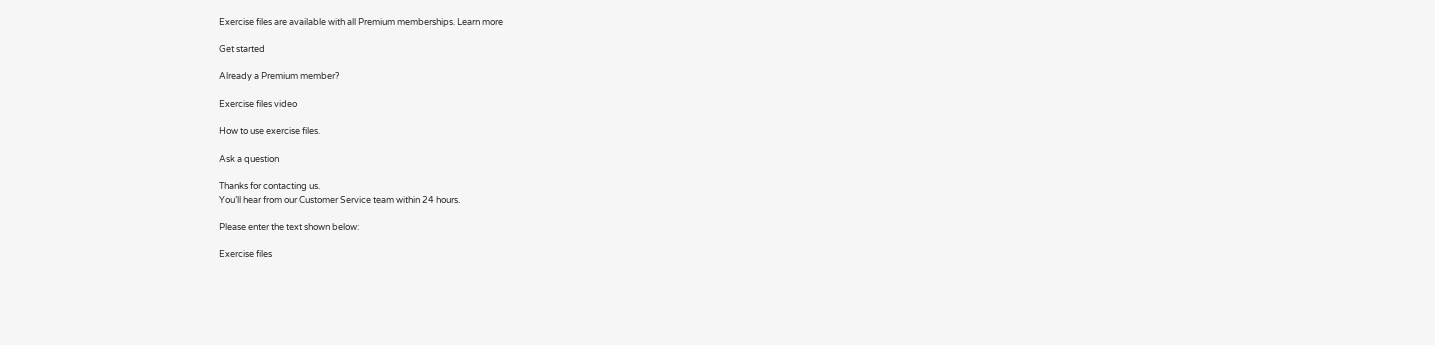Exercise files are available with all Premium memberships. Learn more

Get started

Already a Premium member?

Exercise files video

How to use exercise files.

Ask a question

Thanks for contacting us.
You’ll hear from our Customer Service team within 24 hours.

Please enter the text shown below:

Exercise files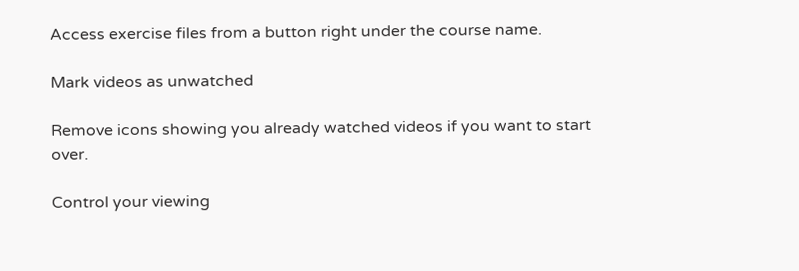Access exercise files from a button right under the course name.

Mark videos as unwatched

Remove icons showing you already watched videos if you want to start over.

Control your viewing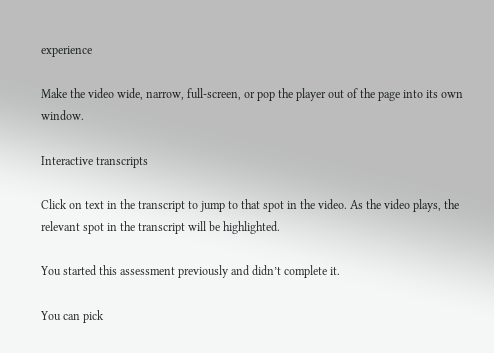experience

Make the video wide, narrow, full-screen, or pop the player out of the page into its own window.

Interactive transcripts

Click on text in the transcript to jump to that spot in the video. As the video plays, the relevant spot in the transcript will be highlighted.

You started this assessment previously and didn’t complete it.

You can pick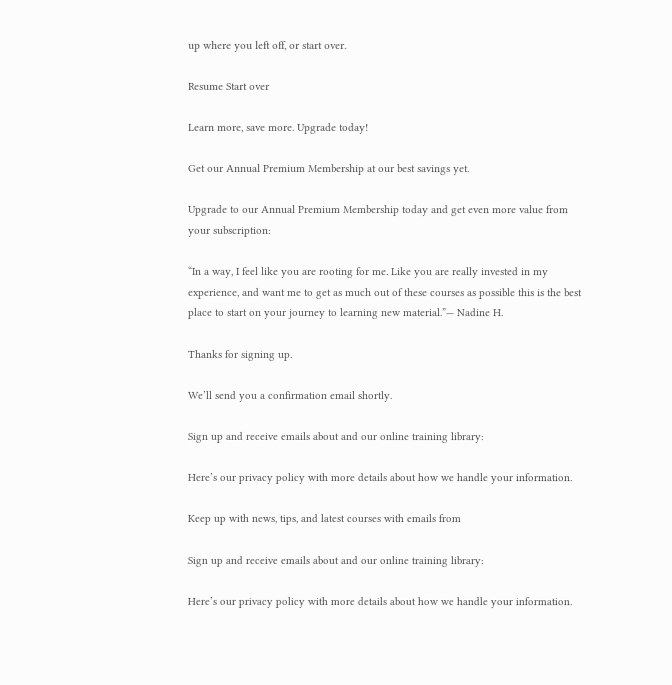up where you left off, or start over.

Resume Start over

Learn more, save more. Upgrade today!

Get our Annual Premium Membership at our best savings yet.

Upgrade to our Annual Premium Membership today and get even more value from your subscription:

“In a way, I feel like you are rooting for me. Like you are really invested in my experience, and want me to get as much out of these courses as possible this is the best place to start on your journey to learning new material.”— Nadine H.

Thanks for signing up.

We’ll send you a confirmation email shortly.

Sign up and receive emails about and our online training library:

Here’s our privacy policy with more details about how we handle your information.

Keep up with news, tips, and latest courses with emails from

Sign up and receive emails about and our online training library:

Here’s our privacy policy with more details about how we handle your information.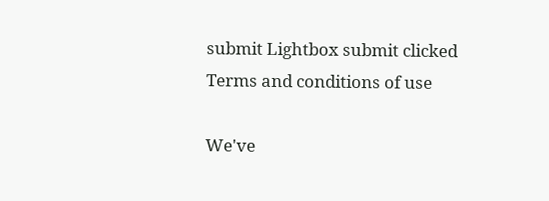submit Lightbox submit clicked
Terms and conditions of use

We've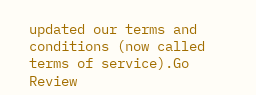updated our terms and conditions (now called terms of service).Go
Review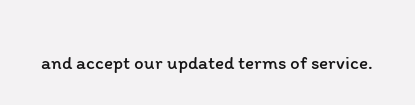and accept our updated terms of service.